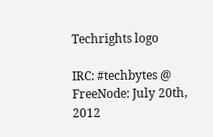Techrights logo

IRC: #techbytes @ FreeNode: July 20th, 2012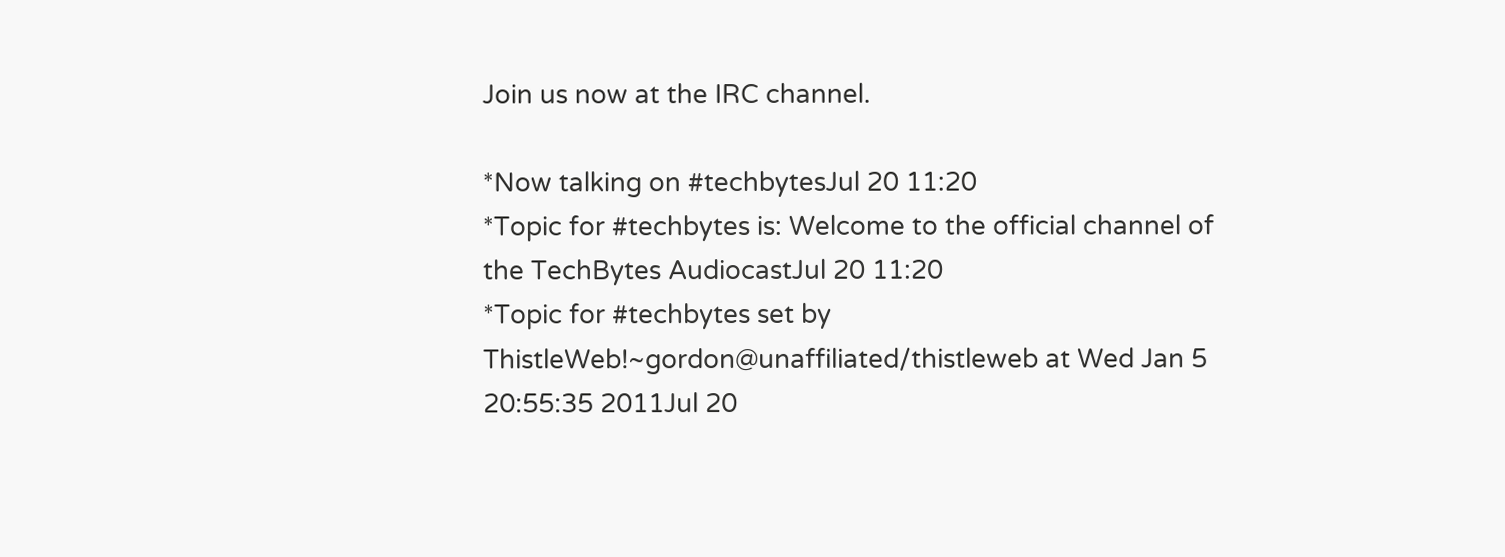Join us now at the IRC channel.

*Now talking on #techbytesJul 20 11:20
*Topic for #techbytes is: Welcome to the official channel of the TechBytes AudiocastJul 20 11:20
*Topic for #techbytes set by ThistleWeb!~gordon@unaffiliated/thistleweb at Wed Jan 5 20:55:35 2011Jul 20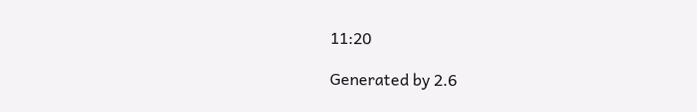11:20

Generated by 2.6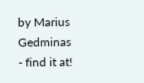by Marius Gedminas - find it at!